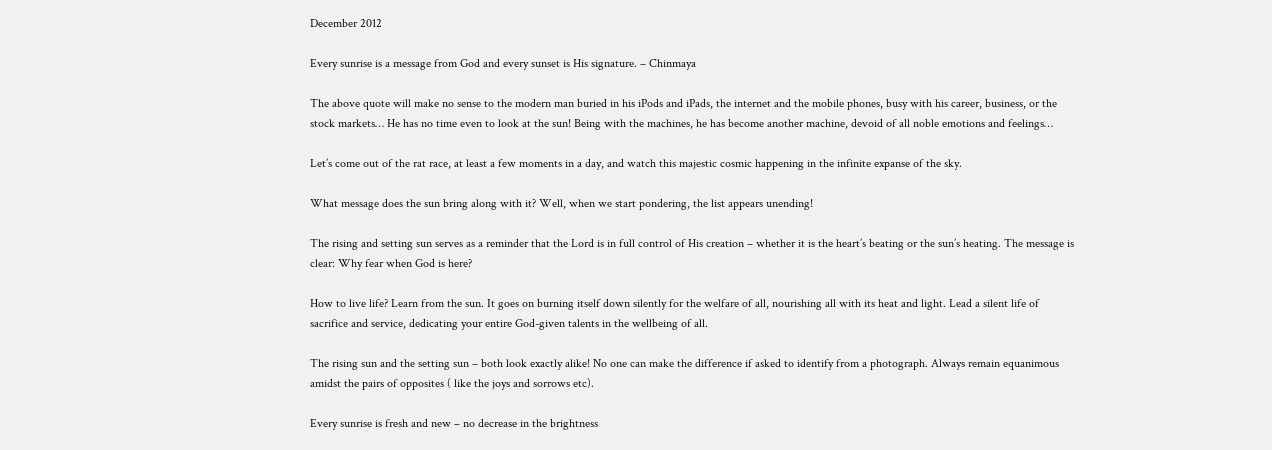December 2012

Every sunrise is a message from God and every sunset is His signature. – Chinmaya

The above quote will make no sense to the modern man buried in his iPods and iPads, the internet and the mobile phones, busy with his career, business, or the stock markets… He has no time even to look at the sun! Being with the machines, he has become another machine, devoid of all noble emotions and feelings…

Let’s come out of the rat race, at least a few moments in a day, and watch this majestic cosmic happening in the infinite expanse of the sky.

What message does the sun bring along with it? Well, when we start pondering, the list appears unending!

The rising and setting sun serves as a reminder that the Lord is in full control of His creation – whether it is the heart’s beating or the sun’s heating. The message is clear: Why fear when God is here?

How to live life? Learn from the sun. It goes on burning itself down silently for the welfare of all, nourishing all with its heat and light. Lead a silent life of sacrifice and service, dedicating your entire God-given talents in the wellbeing of all.

The rising sun and the setting sun – both look exactly alike! No one can make the difference if asked to identify from a photograph. Always remain equanimous amidst the pairs of opposites ( like the joys and sorrows etc).

Every sunrise is fresh and new – no decrease in the brightness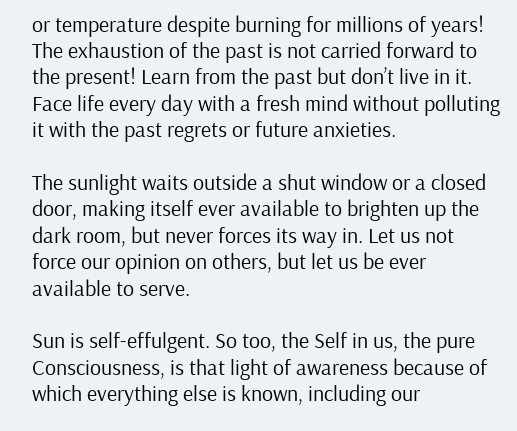or temperature despite burning for millions of years! The exhaustion of the past is not carried forward to the present! Learn from the past but don’t live in it. Face life every day with a fresh mind without polluting it with the past regrets or future anxieties.

The sunlight waits outside a shut window or a closed door, making itself ever available to brighten up the dark room, but never forces its way in. Let us not force our opinion on others, but let us be ever available to serve.

Sun is self-effulgent. So too, the Self in us, the pure Consciousness, is that light of awareness because of which everything else is known, including our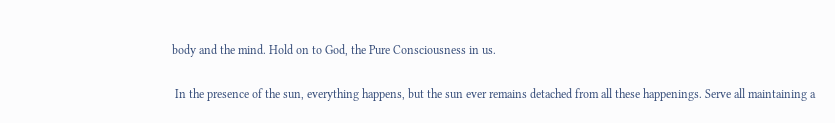body and the mind. Hold on to God, the Pure Consciousness in us.

 In the presence of the sun, everything happens, but the sun ever remains detached from all these happenings. Serve all maintaining a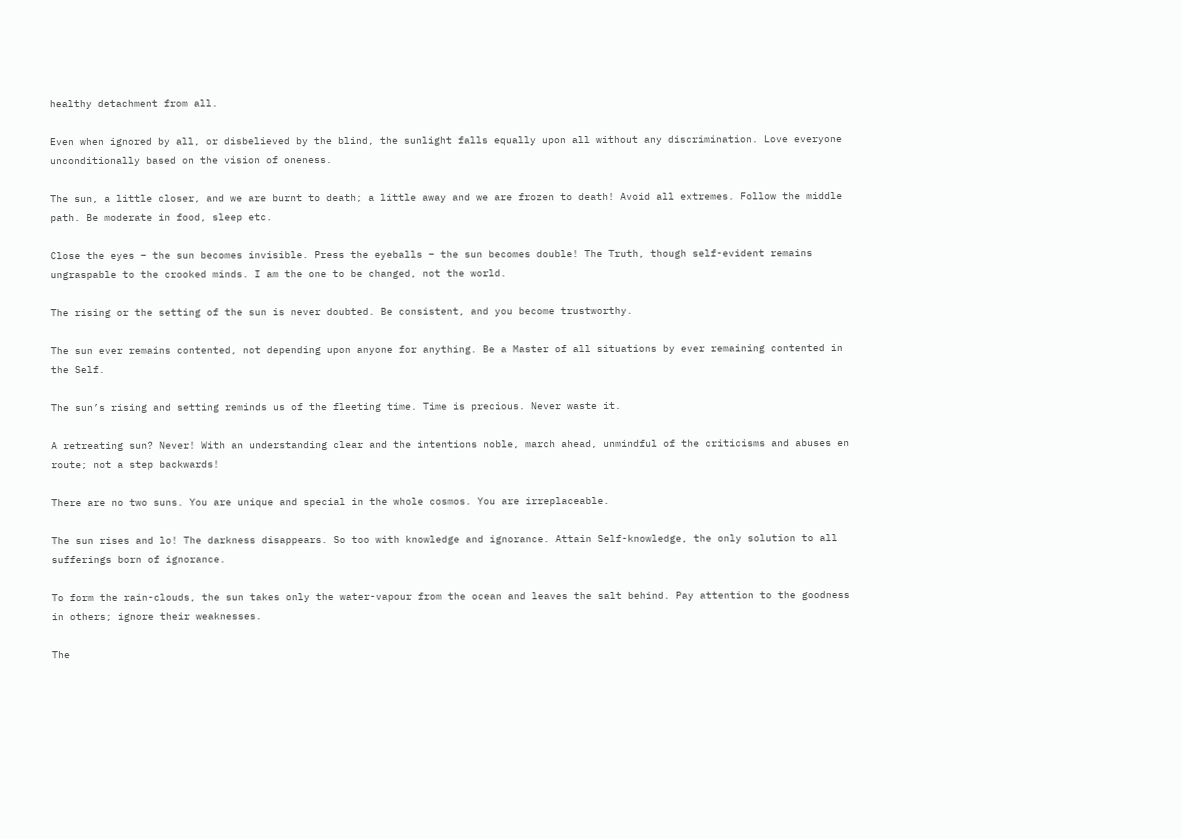healthy detachment from all.

Even when ignored by all, or disbelieved by the blind, the sunlight falls equally upon all without any discrimination. Love everyone unconditionally based on the vision of oneness.

The sun, a little closer, and we are burnt to death; a little away and we are frozen to death! Avoid all extremes. Follow the middle path. Be moderate in food, sleep etc.

Close the eyes – the sun becomes invisible. Press the eyeballs – the sun becomes double! The Truth, though self-evident remains ungraspable to the crooked minds. I am the one to be changed, not the world.

The rising or the setting of the sun is never doubted. Be consistent, and you become trustworthy.

The sun ever remains contented, not depending upon anyone for anything. Be a Master of all situations by ever remaining contented in the Self.

The sun’s rising and setting reminds us of the fleeting time. Time is precious. Never waste it.

A retreating sun? Never! With an understanding clear and the intentions noble, march ahead, unmindful of the criticisms and abuses en route; not a step backwards!

There are no two suns. You are unique and special in the whole cosmos. You are irreplaceable.

The sun rises and lo! The darkness disappears. So too with knowledge and ignorance. Attain Self-knowledge, the only solution to all sufferings born of ignorance.

To form the rain-clouds, the sun takes only the water-vapour from the ocean and leaves the salt behind. Pay attention to the goodness in others; ignore their weaknesses.

The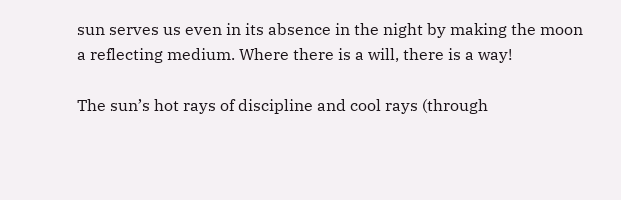sun serves us even in its absence in the night by making the moon a reflecting medium. Where there is a will, there is a way!

The sun’s hot rays of discipline and cool rays (through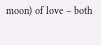moon) of love – both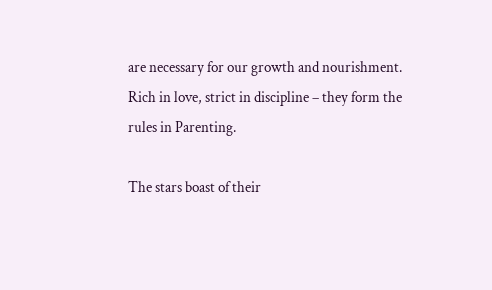are necessary for our growth and nourishment. Rich in love, strict in discipline – they form the rules in Parenting.

The stars boast of their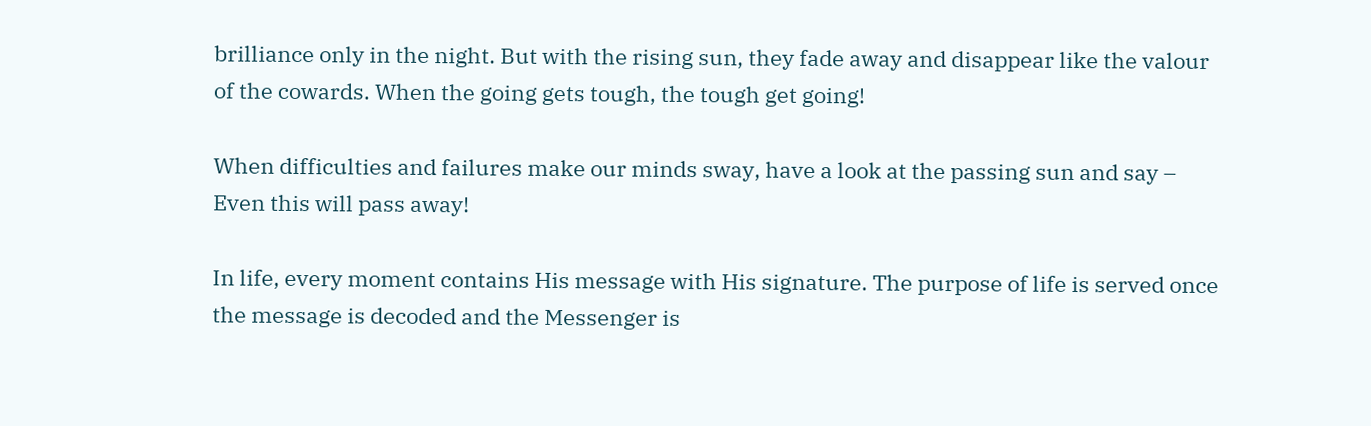brilliance only in the night. But with the rising sun, they fade away and disappear like the valour of the cowards. When the going gets tough, the tough get going!

When difficulties and failures make our minds sway, have a look at the passing sun and say – Even this will pass away!

In life, every moment contains His message with His signature. The purpose of life is served once the message is decoded and the Messenger is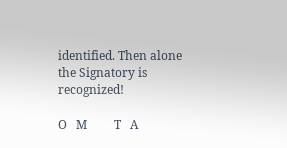identified. Then alone the Signatory is recognized!

O   M         T   A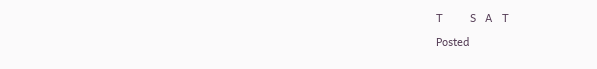T         S   A   T

Posted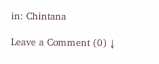in: Chintana

Leave a Comment (0) ↓